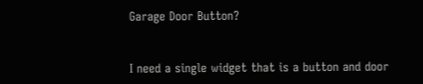Garage Door Button?


I need a single widget that is a button and door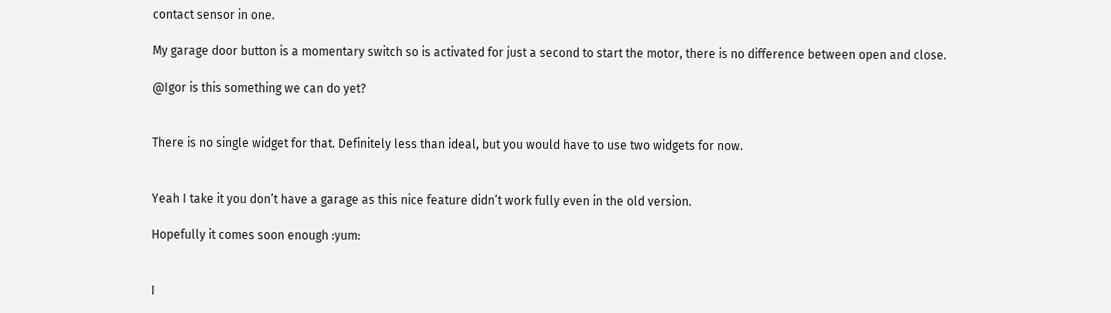contact sensor in one.

My garage door button is a momentary switch so is activated for just a second to start the motor, there is no difference between open and close.

@Igor is this something we can do yet?


There is no single widget for that. Definitely less than ideal, but you would have to use two widgets for now.


Yeah I take it you don’t have a garage as this nice feature didn’t work fully even in the old version.

Hopefully it comes soon enough :yum:


I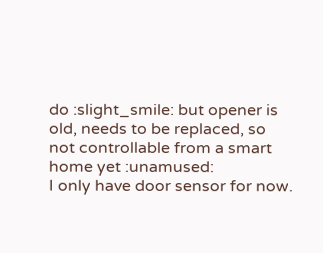do :slight_smile: but opener is old, needs to be replaced, so not controllable from a smart home yet :unamused:
I only have door sensor for now.